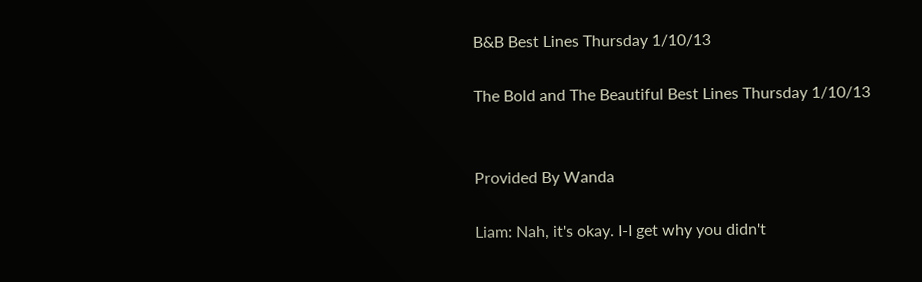B&B Best Lines Thursday 1/10/13

The Bold and The Beautiful Best Lines Thursday 1/10/13


Provided By Wanda

Liam: Nah, it's okay. I-I get why you didn't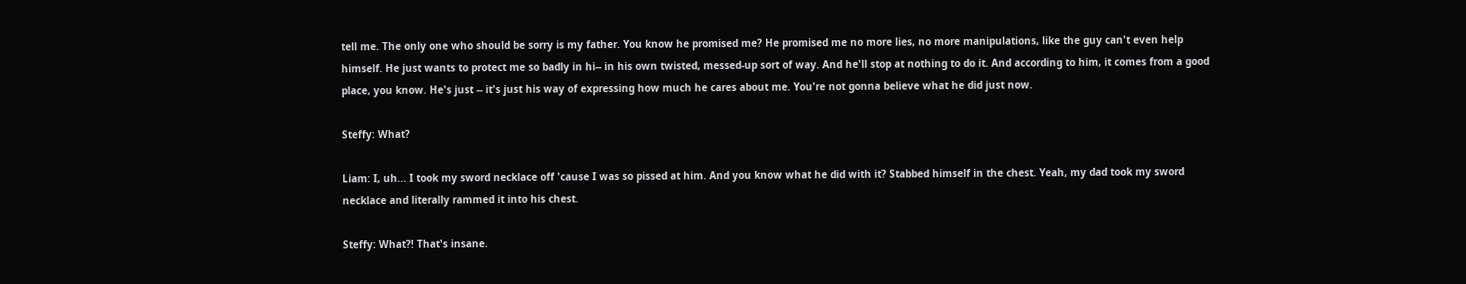tell me. The only one who should be sorry is my father. You know he promised me? He promised me no more lies, no more manipulations, like the guy can't even help himself. He just wants to protect me so badly in hi-- in his own twisted, messed-up sort of way. And he'll stop at nothing to do it. And according to him, it comes from a good place, you know. He's just -- it's just his way of expressing how much he cares about me. You're not gonna believe what he did just now.

Steffy: What?

Liam: I, uh... I took my sword necklace off 'cause I was so pissed at him. And you know what he did with it? Stabbed himself in the chest. Yeah, my dad took my sword necklace and literally rammed it into his chest.

Steffy: What?! That's insane.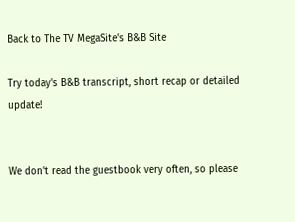Back to The TV MegaSite's B&B Site

Try today's B&B transcript, short recap or detailed update!


We don't read the guestbook very often, so please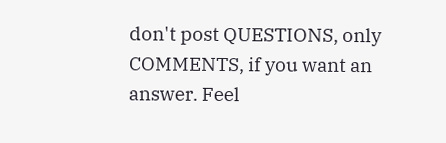don't post QUESTIONS, only COMMENTS, if you want an answer. Feel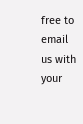free to email us with your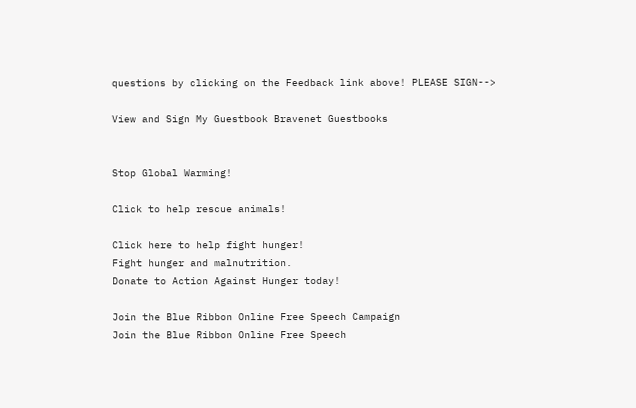questions by clicking on the Feedback link above! PLEASE SIGN-->

View and Sign My Guestbook Bravenet Guestbooks


Stop Global Warming!

Click to help rescue animals!

Click here to help fight hunger!
Fight hunger and malnutrition.
Donate to Action Against Hunger today!

Join the Blue Ribbon Online Free Speech Campaign
Join the Blue Ribbon Online Free Speech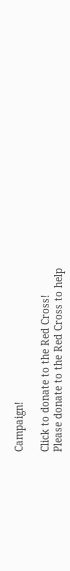Campaign!

Click to donate to the Red Cross!
Please donate to the Red Cross to help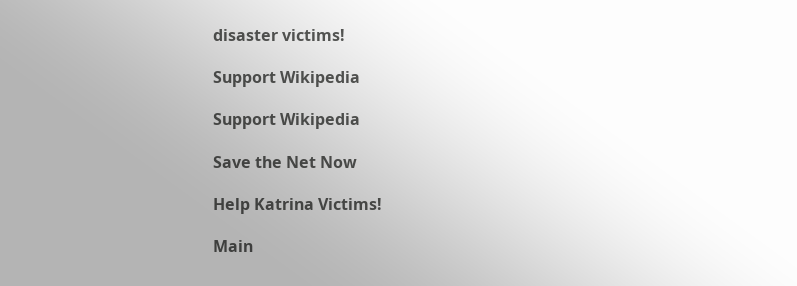disaster victims!

Support Wikipedia

Support Wikipedia

Save the Net Now

Help Katrina Victims!

Main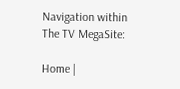Navigation within The TV MegaSite:

Home |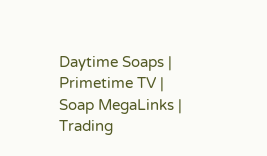Daytime Soaps | Primetime TV | Soap MegaLinks | Trading